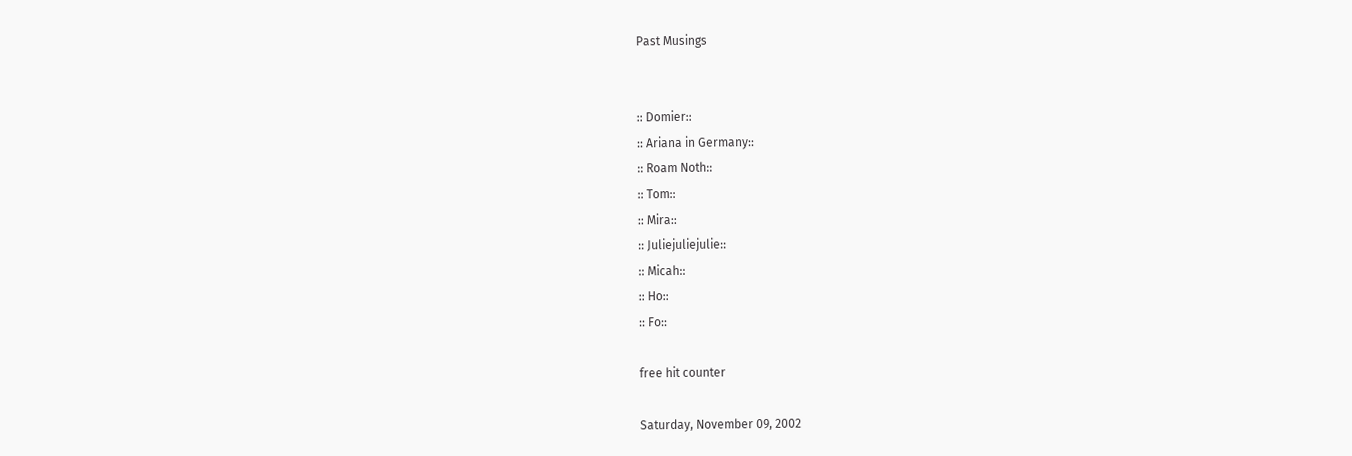Past Musings


:: Domier::
:: Ariana in Germany::
:: Roam Noth::
:: Tom::
:: Mira::
:: Juliejuliejulie::
:: Micah::
:: Ho::
:: Fo::

free hit counter

Saturday, November 09, 2002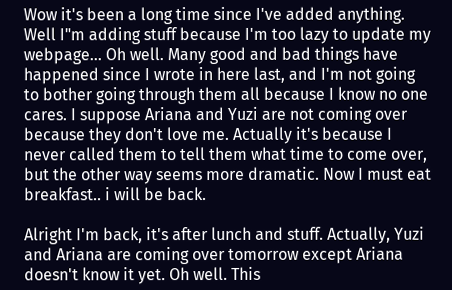Wow it's been a long time since I've added anything. Well I"m adding stuff because I'm too lazy to update my webpage... Oh well. Many good and bad things have happened since I wrote in here last, and I'm not going to bother going through them all because I know no one cares. I suppose Ariana and Yuzi are not coming over because they don't love me. Actually it's because I never called them to tell them what time to come over, but the other way seems more dramatic. Now I must eat breakfast.. i will be back.

Alright I'm back, it's after lunch and stuff. Actually, Yuzi and Ariana are coming over tomorrow except Ariana doesn't know it yet. Oh well. This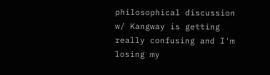philosophical discussion w/ Kangway is getting really confusing and I'm losing my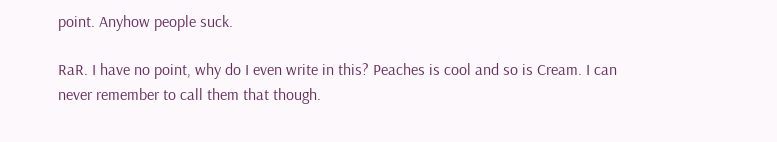point. Anyhow people suck.

RaR. I have no point, why do I even write in this? Peaches is cool and so is Cream. I can never remember to call them that though.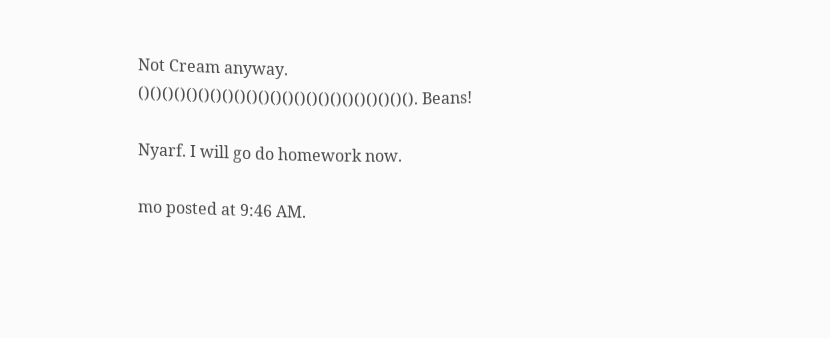Not Cream anyway. ()()()()()()()()()()()()()()()()()()()()()()(). Beans!

Nyarf. I will go do homework now.

mo posted at 9:46 AM.